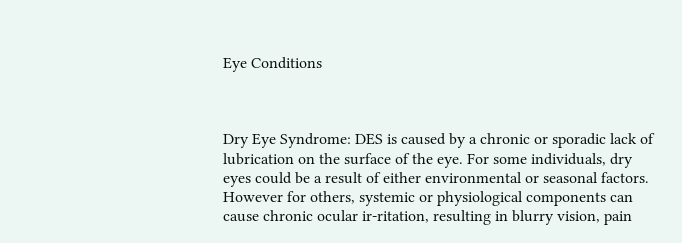Eye Conditions



Dry Eye Syndrome: DES is caused by a chronic or sporadic lack of lubrication on the surface of the eye. For some individuals, dry eyes could be a result of either environmental or seasonal factors. However for others, systemic or physiological components can cause chronic ocular ir-ritation, resulting in blurry vision, pain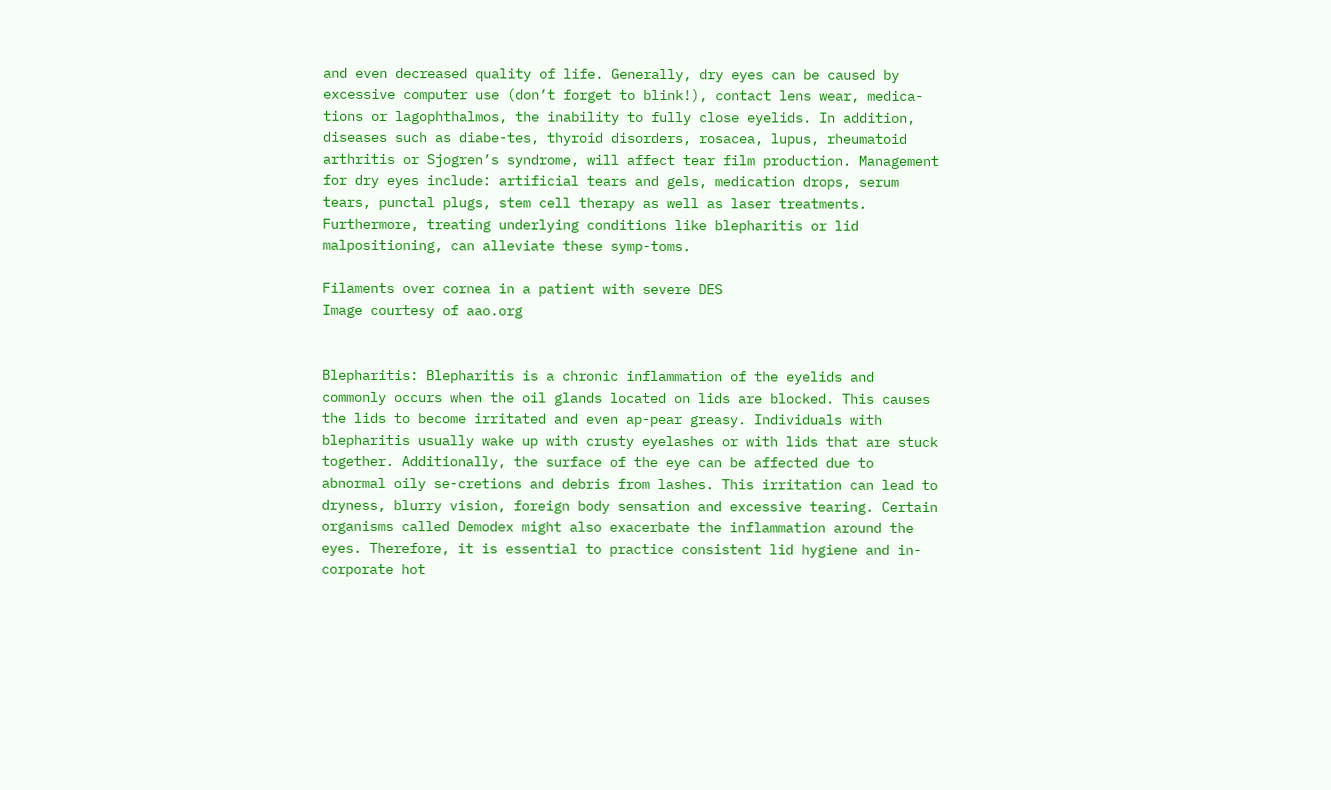and even decreased quality of life. Generally, dry eyes can be caused by excessive computer use (don’t forget to blink!), contact lens wear, medica-tions or lagophthalmos, the inability to fully close eyelids. In addition, diseases such as diabe-tes, thyroid disorders, rosacea, lupus, rheumatoid arthritis or Sjogren’s syndrome, will affect tear film production. Management for dry eyes include: artificial tears and gels, medication drops, serum tears, punctal plugs, stem cell therapy as well as laser treatments. Furthermore, treating underlying conditions like blepharitis or lid malpositioning, can alleviate these symp-toms.

Filaments over cornea in a patient with severe DES
Image courtesy of aao.org


Blepharitis: Blepharitis is a chronic inflammation of the eyelids and commonly occurs when the oil glands located on lids are blocked. This causes the lids to become irritated and even ap-pear greasy. Individuals with blepharitis usually wake up with crusty eyelashes or with lids that are stuck together. Additionally, the surface of the eye can be affected due to abnormal oily se-cretions and debris from lashes. This irritation can lead to dryness, blurry vision, foreign body sensation and excessive tearing. Certain organisms called Demodex might also exacerbate the inflammation around the eyes. Therefore, it is essential to practice consistent lid hygiene and in-corporate hot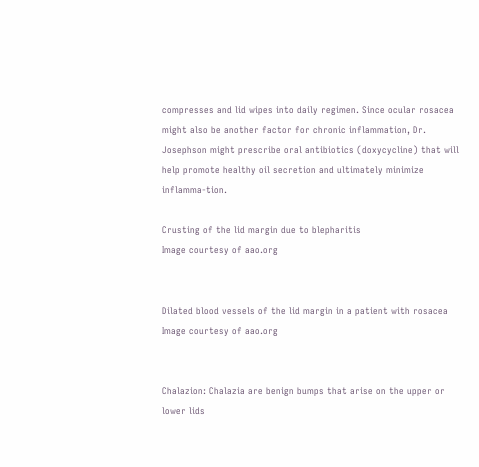compresses and lid wipes into daily regimen. Since ocular rosacea might also be another factor for chronic inflammation, Dr. Josephson might prescribe oral antibiotics (doxycycline) that will help promote healthy oil secretion and ultimately minimize inflamma-tion.

Crusting of the lid margin due to blepharitis
Image courtesy of aao.org


Dilated blood vessels of the lid margin in a patient with rosacea
Image courtesy of aao.org


Chalazion: Chalazia are benign bumps that arise on the upper or lower lids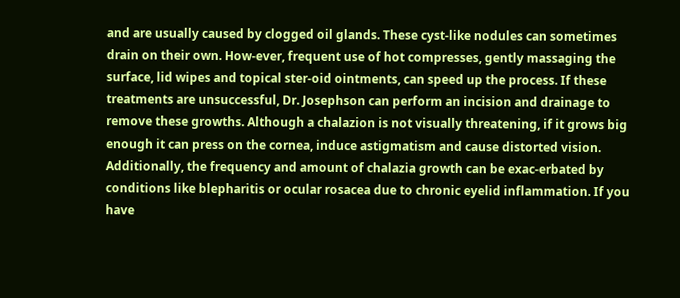and are usually caused by clogged oil glands. These cyst-like nodules can sometimes drain on their own. How-ever, frequent use of hot compresses, gently massaging the surface, lid wipes and topical ster-oid ointments, can speed up the process. If these treatments are unsuccessful, Dr. Josephson can perform an incision and drainage to remove these growths. Although a chalazion is not visually threatening, if it grows big enough it can press on the cornea, induce astigmatism and cause distorted vision. Additionally, the frequency and amount of chalazia growth can be exac-erbated by conditions like blepharitis or ocular rosacea due to chronic eyelid inflammation. If you have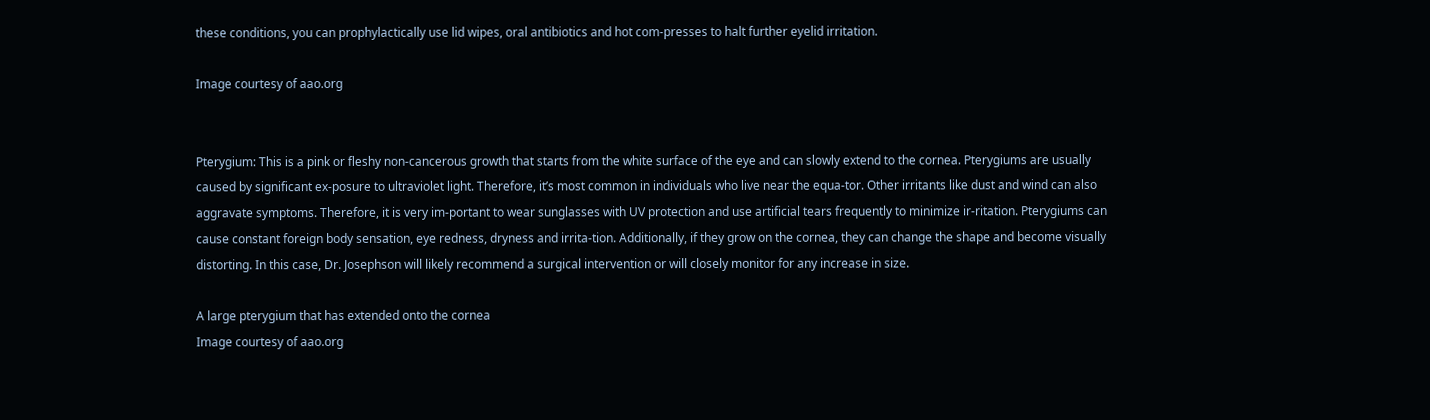these conditions, you can prophylactically use lid wipes, oral antibiotics and hot com-presses to halt further eyelid irritation.

Image courtesy of aao.org


Pterygium: This is a pink or fleshy non-cancerous growth that starts from the white surface of the eye and can slowly extend to the cornea. Pterygiums are usually caused by significant ex-posure to ultraviolet light. Therefore, it’s most common in individuals who live near the equa-tor. Other irritants like dust and wind can also aggravate symptoms. Therefore, it is very im-portant to wear sunglasses with UV protection and use artificial tears frequently to minimize ir-ritation. Pterygiums can cause constant foreign body sensation, eye redness, dryness and irrita-tion. Additionally, if they grow on the cornea, they can change the shape and become visually distorting. In this case, Dr. Josephson will likely recommend a surgical intervention or will closely monitor for any increase in size.

A large pterygium that has extended onto the cornea
Image courtesy of aao.org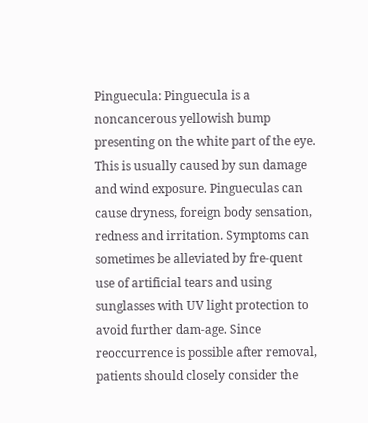Pinguecula: Pinguecula is a noncancerous yellowish bump presenting on the white part of the eye. This is usually caused by sun damage and wind exposure. Pingueculas can cause dryness, foreign body sensation, redness and irritation. Symptoms can sometimes be alleviated by fre-quent use of artificial tears and using sunglasses with UV light protection to avoid further dam-age. Since reoccurrence is possible after removal, patients should closely consider the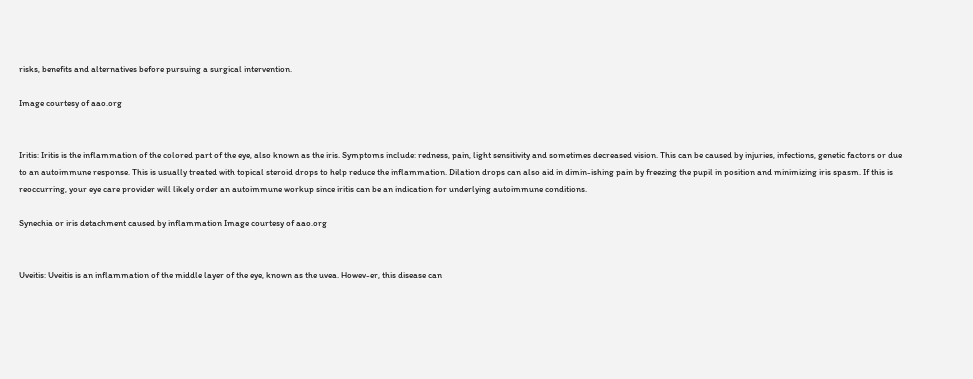risks, benefits and alternatives before pursuing a surgical intervention.

Image courtesy of aao.org


Iritis: Iritis is the inflammation of the colored part of the eye, also known as the iris. Symptoms include: redness, pain, light sensitivity and sometimes decreased vision. This can be caused by injuries, infections, genetic factors or due to an autoimmune response. This is usually treated with topical steroid drops to help reduce the inflammation. Dilation drops can also aid in dimin-ishing pain by freezing the pupil in position and minimizing iris spasm. If this is reoccurring, your eye care provider will likely order an autoimmune workup since iritis can be an indication for underlying autoimmune conditions.

Synechia or iris detachment caused by inflammation Image courtesy of aao.org


Uveitis: Uveitis is an inflammation of the middle layer of the eye, known as the uvea. Howev-er, this disease can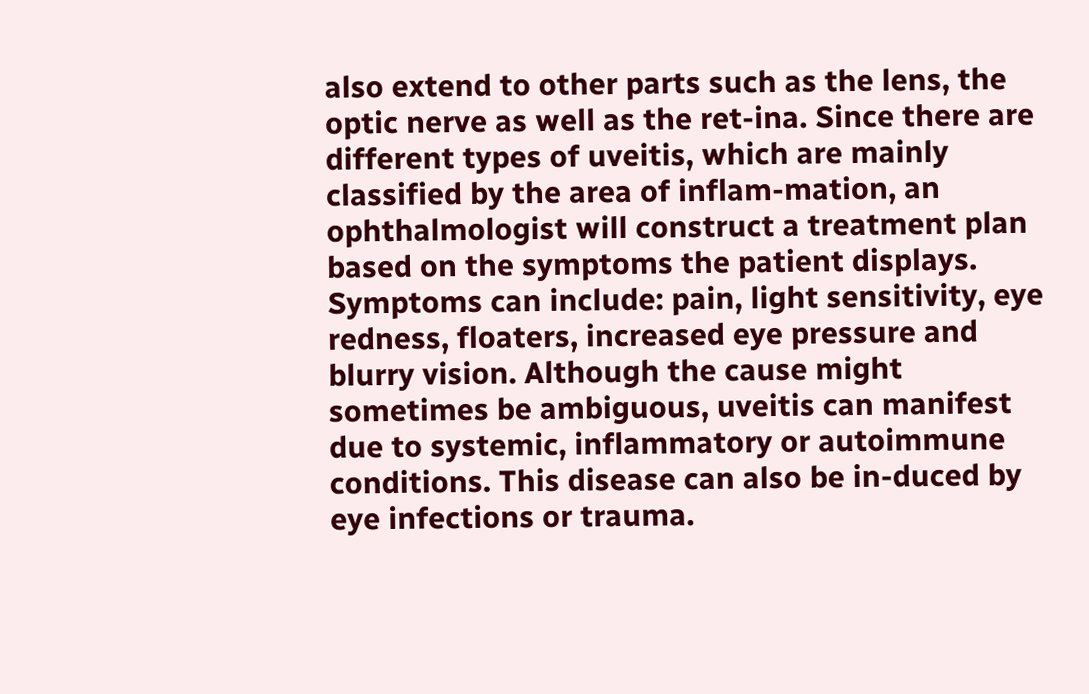also extend to other parts such as the lens, the optic nerve as well as the ret-ina. Since there are different types of uveitis, which are mainly classified by the area of inflam-mation, an ophthalmologist will construct a treatment plan based on the symptoms the patient displays. Symptoms can include: pain, light sensitivity, eye redness, floaters, increased eye pressure and blurry vision. Although the cause might sometimes be ambiguous, uveitis can manifest due to systemic, inflammatory or autoimmune conditions. This disease can also be in-duced by eye infections or trauma.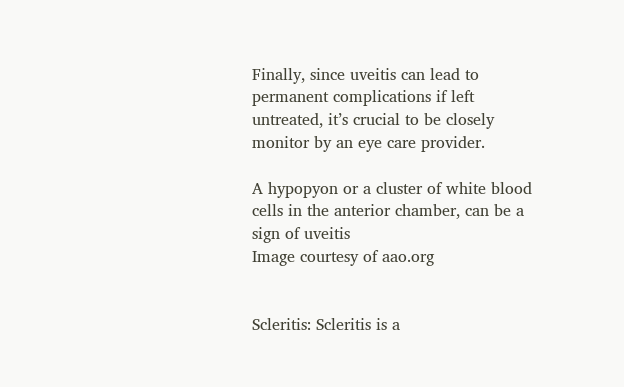Finally, since uveitis can lead to permanent complications if left untreated, it’s crucial to be closely monitor by an eye care provider.

A hypopyon or a cluster of white blood cells in the anterior chamber, can be a sign of uveitis
Image courtesy of aao.org


Scleritis: Scleritis is a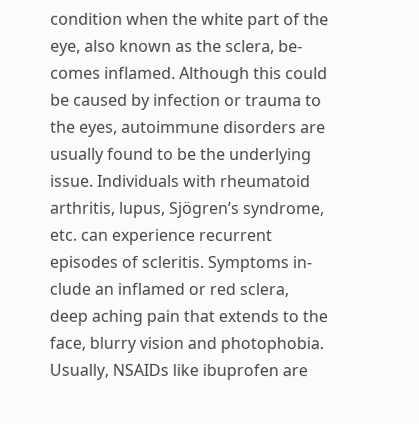condition when the white part of the eye, also known as the sclera, be-comes inflamed. Although this could be caused by infection or trauma to the eyes, autoimmune disorders are usually found to be the underlying issue. Individuals with rheumatoid arthritis, lupus, Sjögren’s syndrome, etc. can experience recurrent episodes of scleritis. Symptoms in-clude an inflamed or red sclera, deep aching pain that extends to the face, blurry vision and photophobia. Usually, NSAIDs like ibuprofen are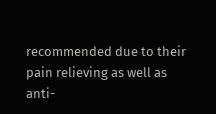recommended due to their pain relieving as well as anti-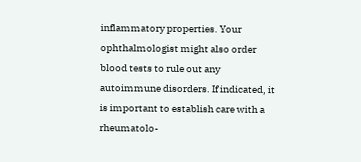inflammatory properties. Your ophthalmologist might also order blood tests to rule out any autoimmune disorders. If indicated, it is important to establish care with a rheumatolo-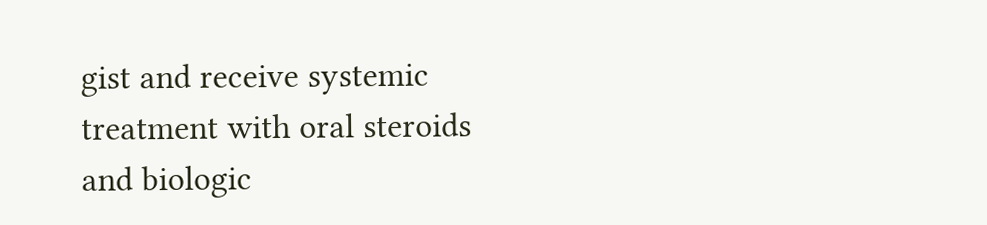gist and receive systemic treatment with oral steroids and biologic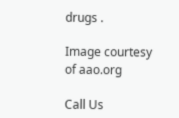drugs .

Image courtesy of aao.org

Call Us